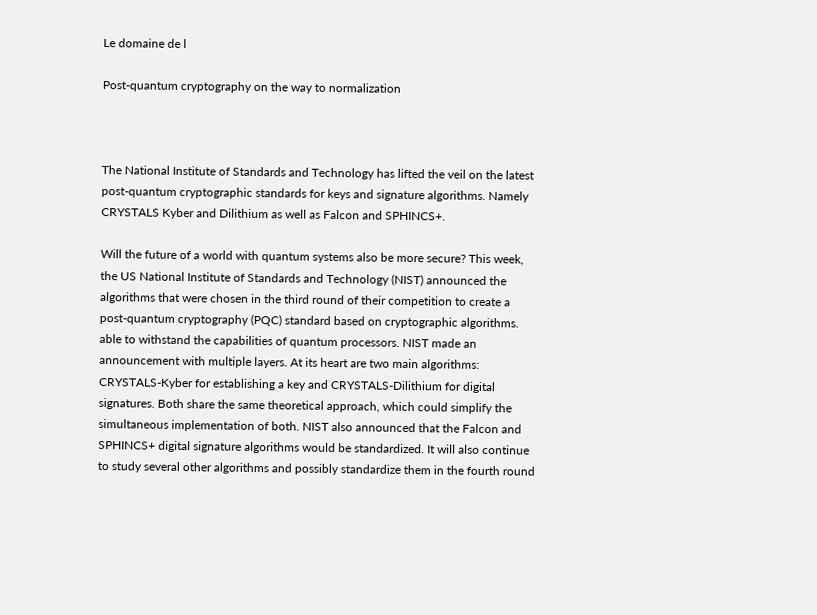Le domaine de l

Post-quantum cryptography on the way to normalization



The National Institute of Standards and Technology has lifted the veil on the latest post-quantum cryptographic standards for keys and signature algorithms. Namely CRYSTALS Kyber and Dilithium as well as Falcon and SPHINCS+.

Will the future of a world with quantum systems also be more secure? This week, the US National Institute of Standards and Technology (NIST) announced the algorithms that were chosen in the third round of their competition to create a post-quantum cryptography (PQC) standard based on cryptographic algorithms. able to withstand the capabilities of quantum processors. NIST made an announcement with multiple layers. At its heart are two main algorithms: CRYSTALS-Kyber for establishing a key and CRYSTALS-Dilithium for digital signatures. Both share the same theoretical approach, which could simplify the simultaneous implementation of both. NIST also announced that the Falcon and SPHINCS+ digital signature algorithms would be standardized. It will also continue to study several other algorithms and possibly standardize them in the fourth round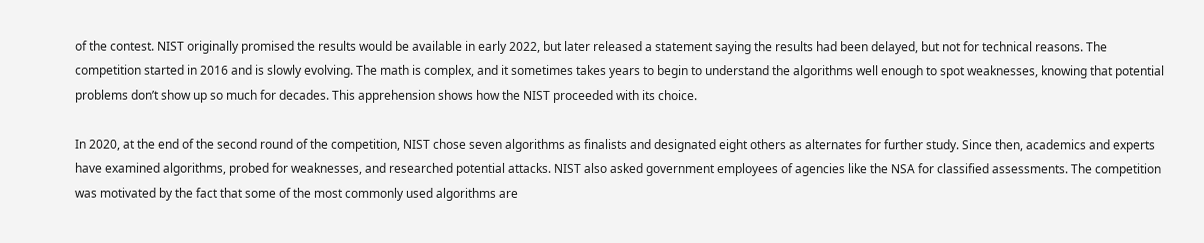of the contest. NIST originally promised the results would be available in early 2022, but later released a statement saying the results had been delayed, but not for technical reasons. The competition started in 2016 and is slowly evolving. The math is complex, and it sometimes takes years to begin to understand the algorithms well enough to spot weaknesses, knowing that potential problems don’t show up so much for decades. This apprehension shows how the NIST proceeded with its choice.

In 2020, at the end of the second round of the competition, NIST chose seven algorithms as finalists and designated eight others as alternates for further study. Since then, academics and experts have examined algorithms, probed for weaknesses, and researched potential attacks. NIST also asked government employees of agencies like the NSA for classified assessments. The competition was motivated by the fact that some of the most commonly used algorithms are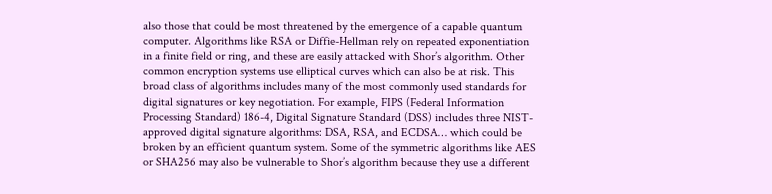also those that could be most threatened by the emergence of a capable quantum computer. Algorithms like RSA or Diffie-Hellman rely on repeated exponentiation in a finite field or ring, and these are easily attacked with Shor’s algorithm. Other common encryption systems use elliptical curves which can also be at risk. This broad class of algorithms includes many of the most commonly used standards for digital signatures or key negotiation. For example, FIPS (Federal Information Processing Standard) 186-4, Digital Signature Standard (DSS) includes three NIST-approved digital signature algorithms: DSA, RSA, and ECDSA… which could be broken by an efficient quantum system. Some of the symmetric algorithms like AES or SHA256 may also be vulnerable to Shor’s algorithm because they use a different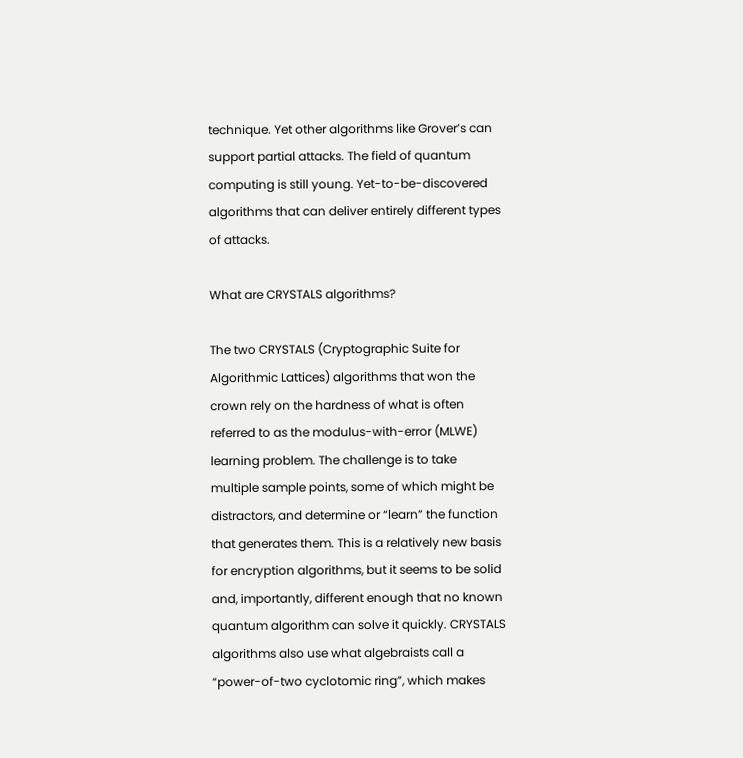technique. Yet other algorithms like Grover’s can support partial attacks. The field of quantum computing is still young. Yet-to-be-discovered algorithms that can deliver entirely different types of attacks.

What are CRYSTALS algorithms?

The two CRYSTALS (Cryptographic Suite for Algorithmic Lattices) algorithms that won the crown rely on the hardness of what is often referred to as the modulus-with-error (MLWE) learning problem. The challenge is to take multiple sample points, some of which might be distractors, and determine or “learn” the function that generates them. This is a relatively new basis for encryption algorithms, but it seems to be solid and, importantly, different enough that no known quantum algorithm can solve it quickly. CRYSTALS algorithms also use what algebraists call a “power-of-two cyclotomic ring”, which makes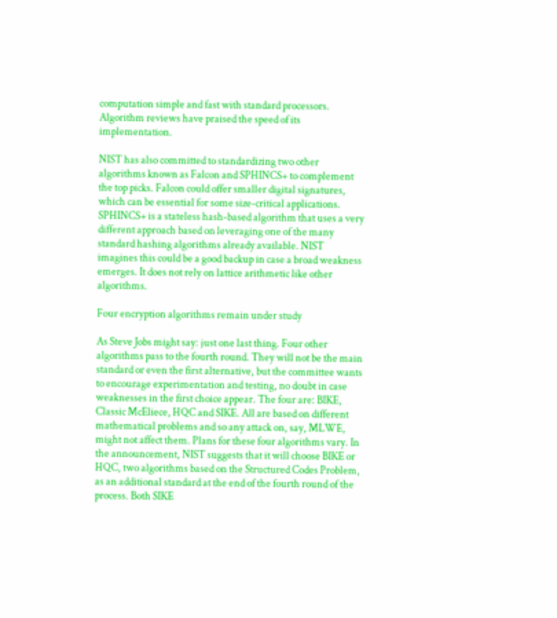computation simple and fast with standard processors. Algorithm reviews have praised the speed of its implementation.

NIST has also committed to standardizing two other algorithms known as Falcon and SPHINCS+ to complement the top picks. Falcon could offer smaller digital signatures, which can be essential for some size-critical applications. SPHINCS+ is a stateless hash-based algorithm that uses a very different approach based on leveraging one of the many standard hashing algorithms already available. NIST imagines this could be a good backup in case a broad weakness emerges. It does not rely on lattice arithmetic like other algorithms.

Four encryption algorithms remain under study

As Steve Jobs might say: just one last thing. Four other algorithms pass to the fourth round. They will not be the main standard or even the first alternative, but the committee wants to encourage experimentation and testing, no doubt in case weaknesses in the first choice appear. The four are: BIKE, Classic McEliece, HQC and SIKE. All are based on different mathematical problems and so any attack on, say, MLWE, might not affect them. Plans for these four algorithms vary. In the announcement, NIST suggests that it will choose BIKE or HQC, two algorithms based on the Structured Codes Problem, as an additional standard at the end of the fourth round of the process. Both SIKE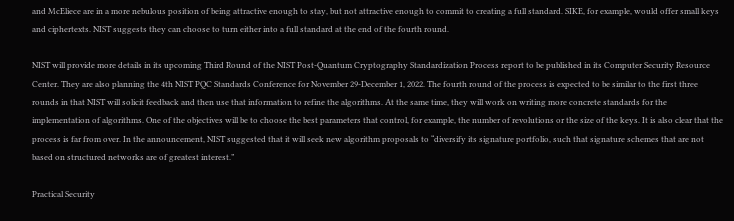and McEliece are in a more nebulous position of being attractive enough to stay, but not attractive enough to commit to creating a full standard. SIKE, for example, would offer small keys and ciphertexts. NIST suggests they can choose to turn either into a full standard at the end of the fourth round.

NIST will provide more details in its upcoming Third Round of the NIST Post-Quantum Cryptography Standardization Process report to be published in its Computer Security Resource Center. They are also planning the 4th NIST PQC Standards Conference for November 29-December 1, 2022. The fourth round of the process is expected to be similar to the first three rounds in that NIST will solicit feedback and then use that information to refine the algorithms. At the same time, they will work on writing more concrete standards for the implementation of algorithms. One of the objectives will be to choose the best parameters that control, for example, the number of revolutions or the size of the keys. It is also clear that the process is far from over. In the announcement, NIST suggested that it will seek new algorithm proposals to “diversify its signature portfolio, such that signature schemes that are not based on structured networks are of greatest interest.”

Practical Security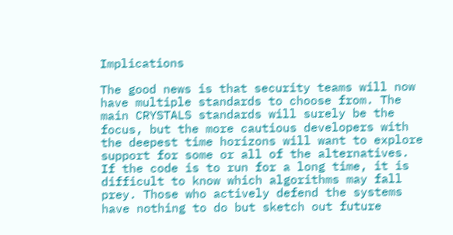Implications

The good news is that security teams will now have multiple standards to choose from. The main CRYSTALS standards will surely be the focus, but the more cautious developers with the deepest time horizons will want to explore support for some or all of the alternatives. If the code is to run for a long time, it is difficult to know which algorithms may fall prey. Those who actively defend the systems have nothing to do but sketch out future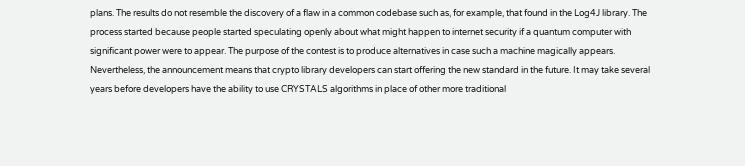plans. The results do not resemble the discovery of a flaw in a common codebase such as, for example, that found in the Log4J library. The process started because people started speculating openly about what might happen to internet security if a quantum computer with significant power were to appear. The purpose of the contest is to produce alternatives in case such a machine magically appears. Nevertheless, the announcement means that crypto library developers can start offering the new standard in the future. It may take several years before developers have the ability to use CRYSTALS algorithms in place of other more traditional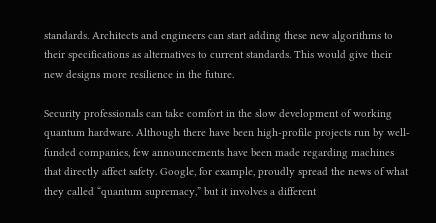standards. Architects and engineers can start adding these new algorithms to their specifications as alternatives to current standards. This would give their new designs more resilience in the future.

Security professionals can take comfort in the slow development of working quantum hardware. Although there have been high-profile projects run by well-funded companies, few announcements have been made regarding machines that directly affect safety. Google, for example, proudly spread the news of what they called “quantum supremacy,” but it involves a different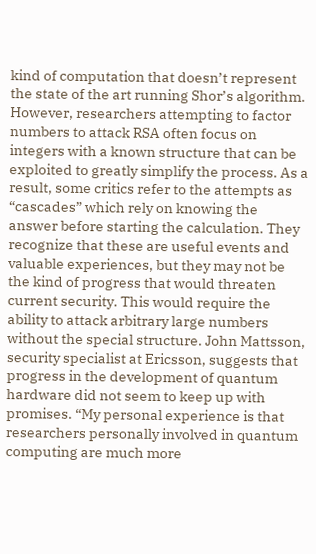kind of computation that doesn’t represent the state of the art running Shor’s algorithm. However, researchers attempting to factor numbers to attack RSA often focus on integers with a known structure that can be exploited to greatly simplify the process. As a result, some critics refer to the attempts as “cascades” which rely on knowing the answer before starting the calculation. They recognize that these are useful events and valuable experiences, but they may not be the kind of progress that would threaten current security. This would require the ability to attack arbitrary large numbers without the special structure. John Mattsson, security specialist at Ericsson, suggests that progress in the development of quantum hardware did not seem to keep up with promises. “My personal experience is that researchers personally involved in quantum computing are much more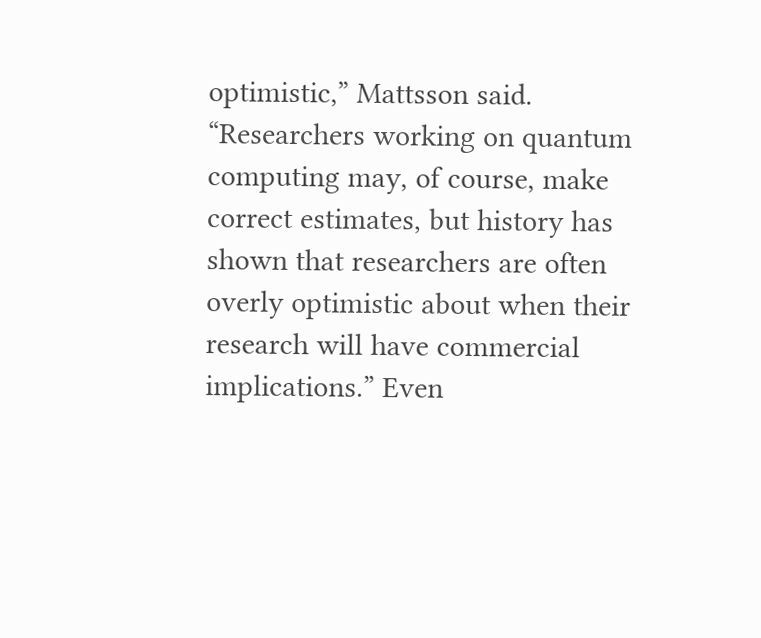optimistic,” Mattsson said. “Researchers working on quantum computing may, of course, make correct estimates, but history has shown that researchers are often overly optimistic about when their research will have commercial implications.” Even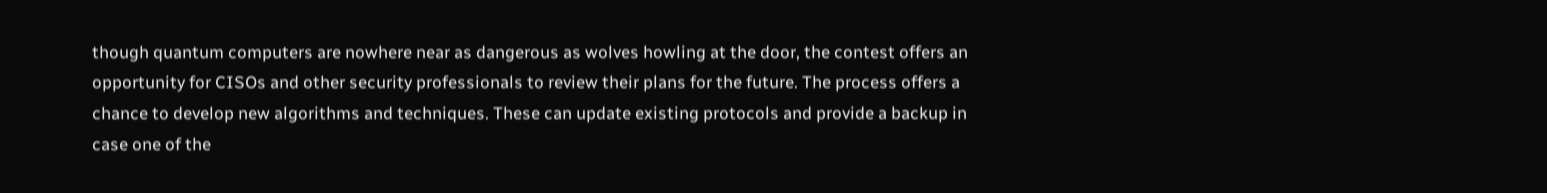though quantum computers are nowhere near as dangerous as wolves howling at the door, the contest offers an opportunity for CISOs and other security professionals to review their plans for the future. The process offers a chance to develop new algorithms and techniques. These can update existing protocols and provide a backup in case one of the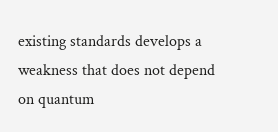existing standards develops a weakness that does not depend on quantum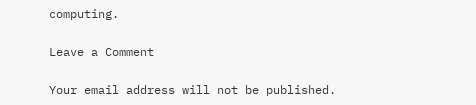computing.

Leave a Comment

Your email address will not be published.